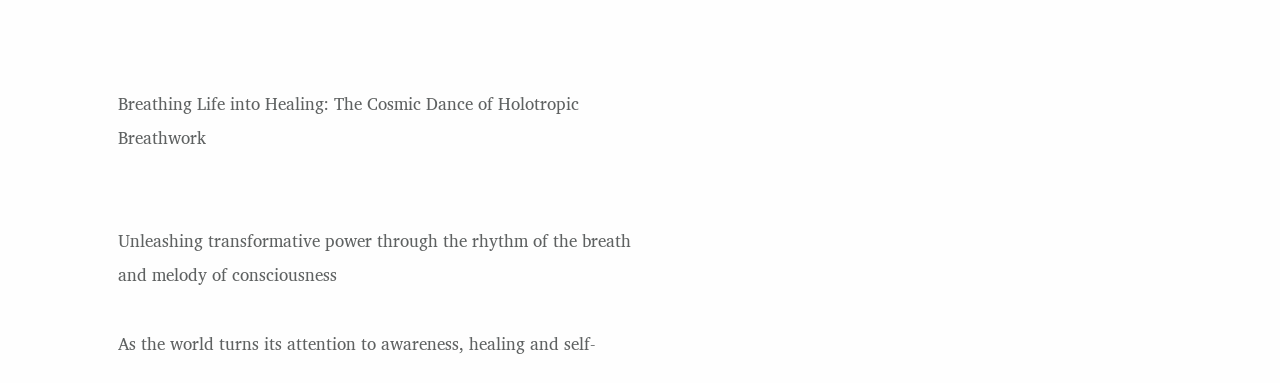Breathing Life into Healing: The Cosmic Dance of Holotropic Breathwork


Unleashing transformative power through the rhythm of the breath and melody of consciousness

As the world turns its attention to awareness, healing and self-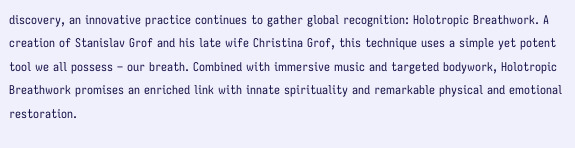discovery, an innovative practice continues to gather global recognition: Holotropic Breathwork. A creation of Stanislav Grof and his late wife Christina Grof, this technique uses a simple yet potent tool we all possess – our breath. Combined with immersive music and targeted bodywork, Holotropic Breathwork promises an enriched link with innate spirituality and remarkable physical and emotional restoration.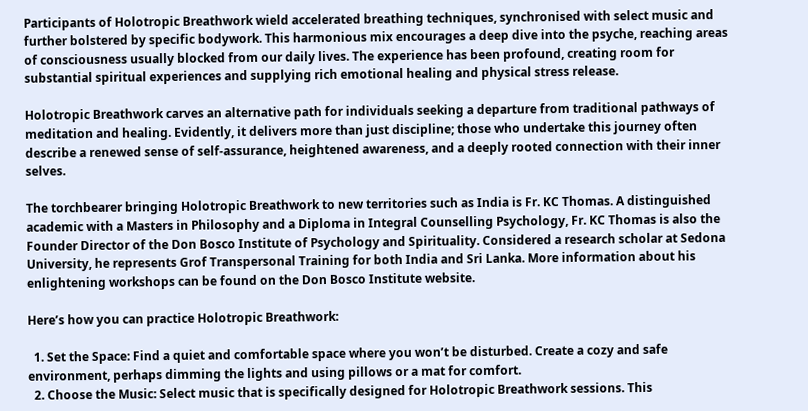Participants of Holotropic Breathwork wield accelerated breathing techniques, synchronised with select music and further bolstered by specific bodywork. This harmonious mix encourages a deep dive into the psyche, reaching areas of consciousness usually blocked from our daily lives. The experience has been profound, creating room for substantial spiritual experiences and supplying rich emotional healing and physical stress release.

Holotropic Breathwork carves an alternative path for individuals seeking a departure from traditional pathways of meditation and healing. Evidently, it delivers more than just discipline; those who undertake this journey often describe a renewed sense of self-assurance, heightened awareness, and a deeply rooted connection with their inner selves.

The torchbearer bringing Holotropic Breathwork to new territories such as India is Fr. KC Thomas. A distinguished academic with a Masters in Philosophy and a Diploma in Integral Counselling Psychology, Fr. KC Thomas is also the Founder Director of the Don Bosco Institute of Psychology and Spirituality. Considered a research scholar at Sedona University, he represents Grof Transpersonal Training for both India and Sri Lanka. More information about his enlightening workshops can be found on the Don Bosco Institute website.

Here’s how you can practice Holotropic Breathwork:

  1. Set the Space: Find a quiet and comfortable space where you won’t be disturbed. Create a cozy and safe environment, perhaps dimming the lights and using pillows or a mat for comfort.
  2. Choose the Music: Select music that is specifically designed for Holotropic Breathwork sessions. This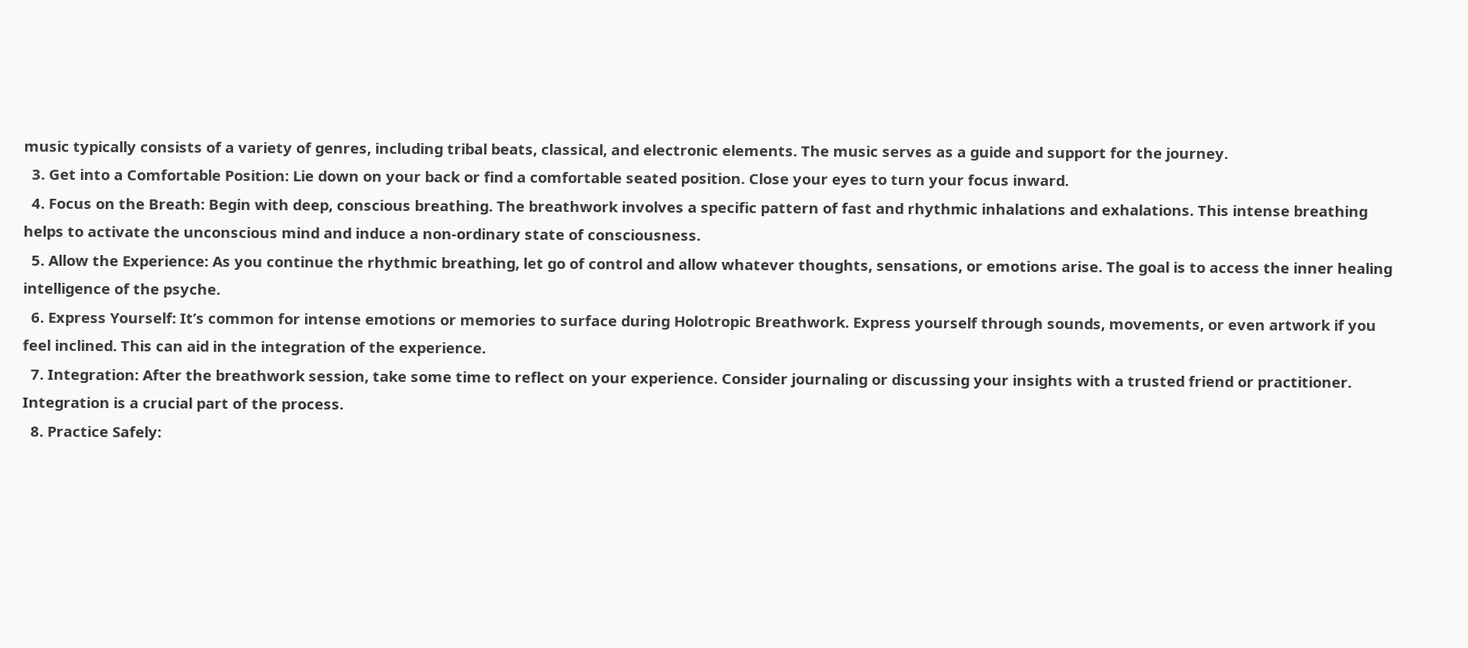music typically consists of a variety of genres, including tribal beats, classical, and electronic elements. The music serves as a guide and support for the journey.
  3. Get into a Comfortable Position: Lie down on your back or find a comfortable seated position. Close your eyes to turn your focus inward.
  4. Focus on the Breath: Begin with deep, conscious breathing. The breathwork involves a specific pattern of fast and rhythmic inhalations and exhalations. This intense breathing helps to activate the unconscious mind and induce a non-ordinary state of consciousness.
  5. Allow the Experience: As you continue the rhythmic breathing, let go of control and allow whatever thoughts, sensations, or emotions arise. The goal is to access the inner healing intelligence of the psyche.
  6. Express Yourself: It’s common for intense emotions or memories to surface during Holotropic Breathwork. Express yourself through sounds, movements, or even artwork if you feel inclined. This can aid in the integration of the experience.
  7. Integration: After the breathwork session, take some time to reflect on your experience. Consider journaling or discussing your insights with a trusted friend or practitioner. Integration is a crucial part of the process.
  8. Practice Safely: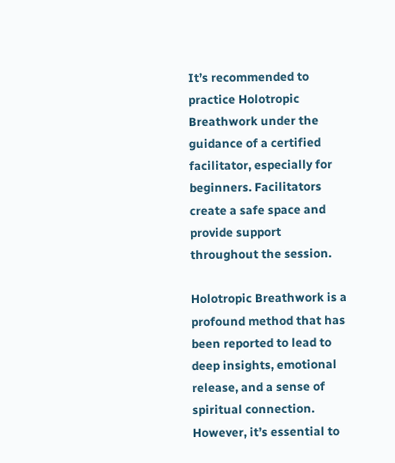It’s recommended to practice Holotropic Breathwork under the guidance of a certified facilitator, especially for beginners. Facilitators create a safe space and provide support throughout the session.

Holotropic Breathwork is a profound method that has been reported to lead to deep insights, emotional release, and a sense of spiritual connection. However, it’s essential to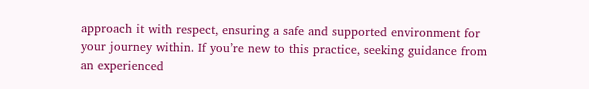approach it with respect, ensuring a safe and supported environment for your journey within. If you’re new to this practice, seeking guidance from an experienced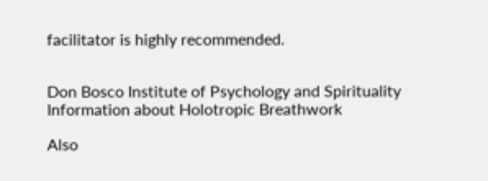facilitator is highly recommended.


Don Bosco Institute of Psychology and Spirituality
Information about Holotropic Breathwork

Also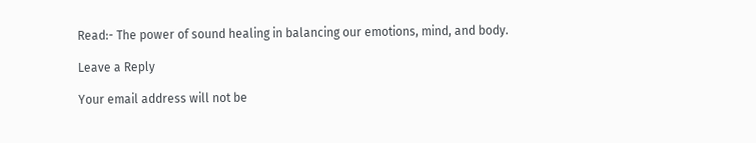Read:- The power of sound healing in balancing our emotions, mind, and body.

Leave a Reply

Your email address will not be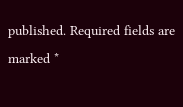published. Required fields are marked *